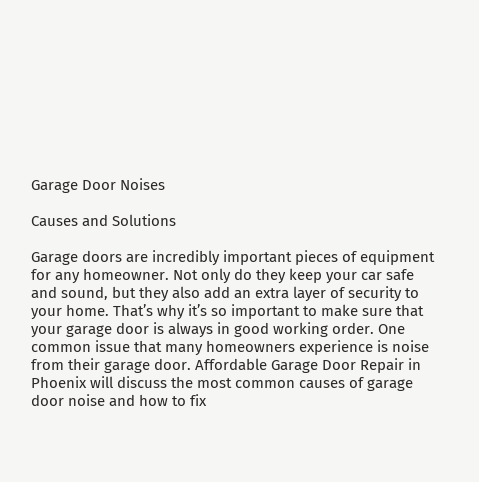Garage Door Noises

Causes and Solutions

Garage doors are incredibly important pieces of equipment for any homeowner. Not only do they keep your car safe and sound, but they also add an extra layer of security to your home. That’s why it’s so important to make sure that your garage door is always in good working order. One common issue that many homeowners experience is noise from their garage door. Affordable Garage Door Repair in Phoenix will discuss the most common causes of garage door noise and how to fix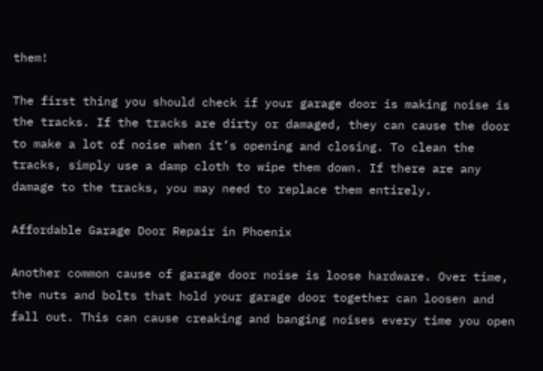them!

The first thing you should check if your garage door is making noise is the tracks. If the tracks are dirty or damaged, they can cause the door to make a lot of noise when it’s opening and closing. To clean the tracks, simply use a damp cloth to wipe them down. If there are any damage to the tracks, you may need to replace them entirely.

Affordable Garage Door Repair in Phoenix

Another common cause of garage door noise is loose hardware. Over time, the nuts and bolts that hold your garage door together can loosen and fall out. This can cause creaking and banging noises every time you open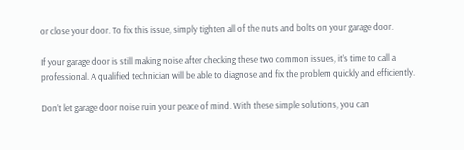or close your door. To fix this issue, simply tighten all of the nuts and bolts on your garage door.

If your garage door is still making noise after checking these two common issues, it’s time to call a professional. A qualified technician will be able to diagnose and fix the problem quickly and efficiently.

Don’t let garage door noise ruin your peace of mind. With these simple solutions, you can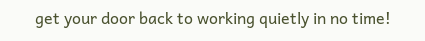get your door back to working quietly in no time!